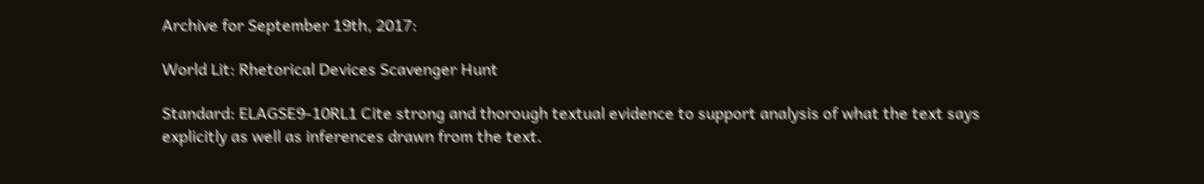Archive for September 19th, 2017:

World Lit: Rhetorical Devices Scavenger Hunt

Standard: ELAGSE9-10RL1 Cite strong and thorough textual evidence to support analysis of what the text says explicitly as well as inferences drawn from the text.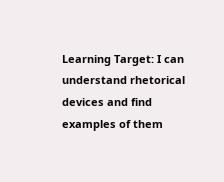Learning Target: I can understand rhetorical devices and find examples of them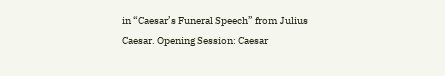in “Caesar’s Funeral Speech” from Julius Caesar. Opening Session: Caesar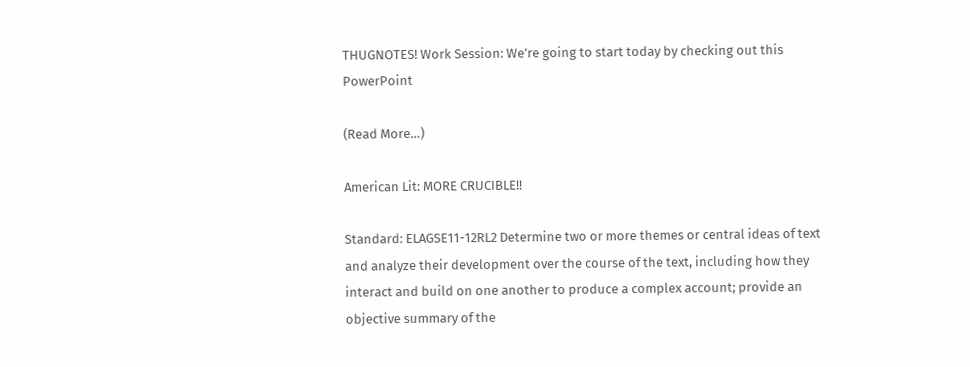THUGNOTES! Work Session: We’re going to start today by checking out this PowerPoint

(Read More…)

American Lit: MORE CRUCIBLE!!

Standard: ELAGSE11-12RL2 Determine two or more themes or central ideas of text and analyze their development over the course of the text, including how they interact and build on one another to produce a complex account; provide an objective summary of the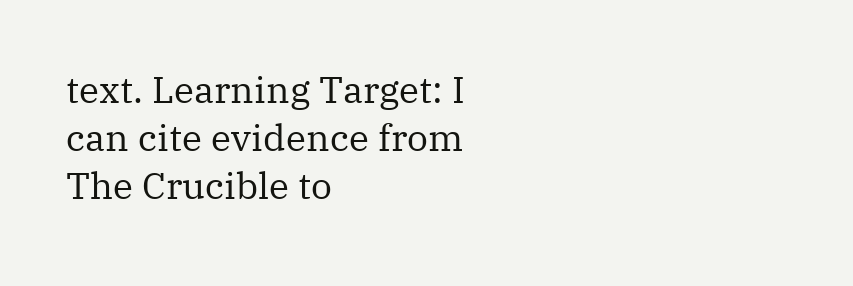text. Learning Target: I can cite evidence from The Crucible to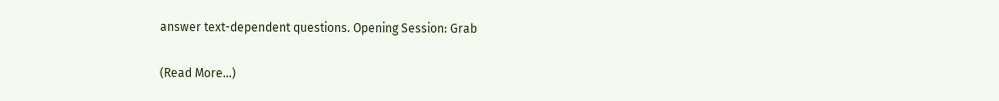answer text-dependent questions. Opening Session: Grab

(Read More…)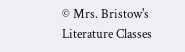© Mrs. Bristow's Literature Classes